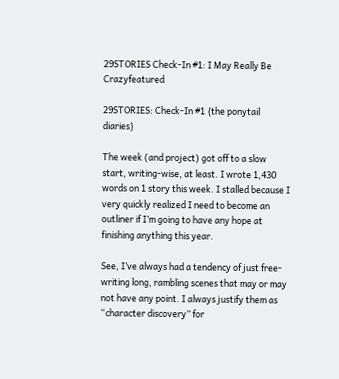29STORIES Check-In #1: I May Really Be Crazyfeatured

29STORIES: Check-In #1 {the ponytail diaries}

The week (and project) got off to a slow start, writing-wise, at least. I wrote 1,430 words on 1 story this week. I stalled because I very quickly realized I need to become an outliner if I’m going to have any hope at finishing anything this year.

See, I’ve always had a tendency of just free-writing long, rambling scenes that may or may not have any point. I always justify them as “character discovery” for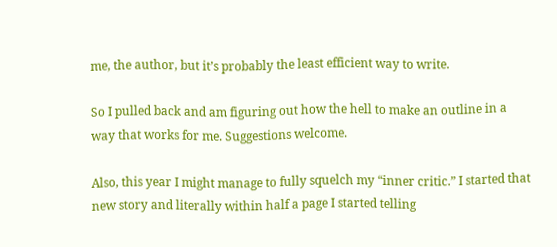me, the author, but it’s probably the least efficient way to write.

So I pulled back and am figuring out how the hell to make an outline in a way that works for me. Suggestions welcome.

Also, this year I might manage to fully squelch my “inner critic.” I started that new story and literally within half a page I started telling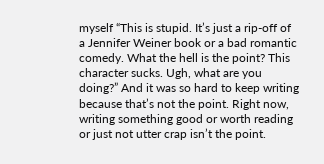myself “This is stupid. It’s just a rip-off of a Jennifer Weiner book or a bad romantic comedy. What the hell is the point? This character sucks. Ugh, what are you doing?” And it was so hard to keep writing because that’s not the point. Right now, writing something good or worth reading or just not utter crap isn’t the point.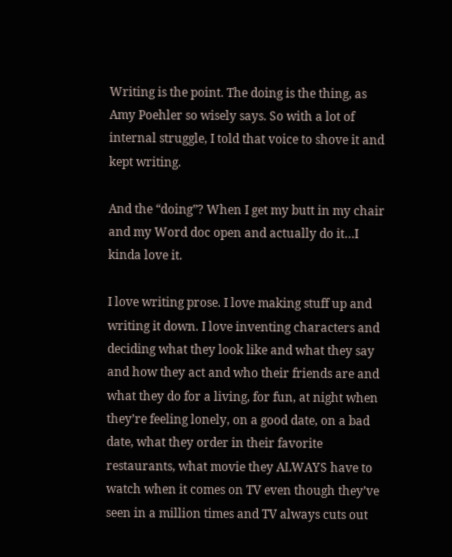Writing is the point. The doing is the thing, as Amy Poehler so wisely says. So with a lot of internal struggle, I told that voice to shove it and kept writing.

And the “doing”? When I get my butt in my chair and my Word doc open and actually do it…I kinda love it.

I love writing prose. I love making stuff up and writing it down. I love inventing characters and deciding what they look like and what they say and how they act and who their friends are and what they do for a living, for fun, at night when they’re feeling lonely, on a good date, on a bad date, what they order in their favorite restaurants, what movie they ALWAYS have to watch when it comes on TV even though they’ve seen in a million times and TV always cuts out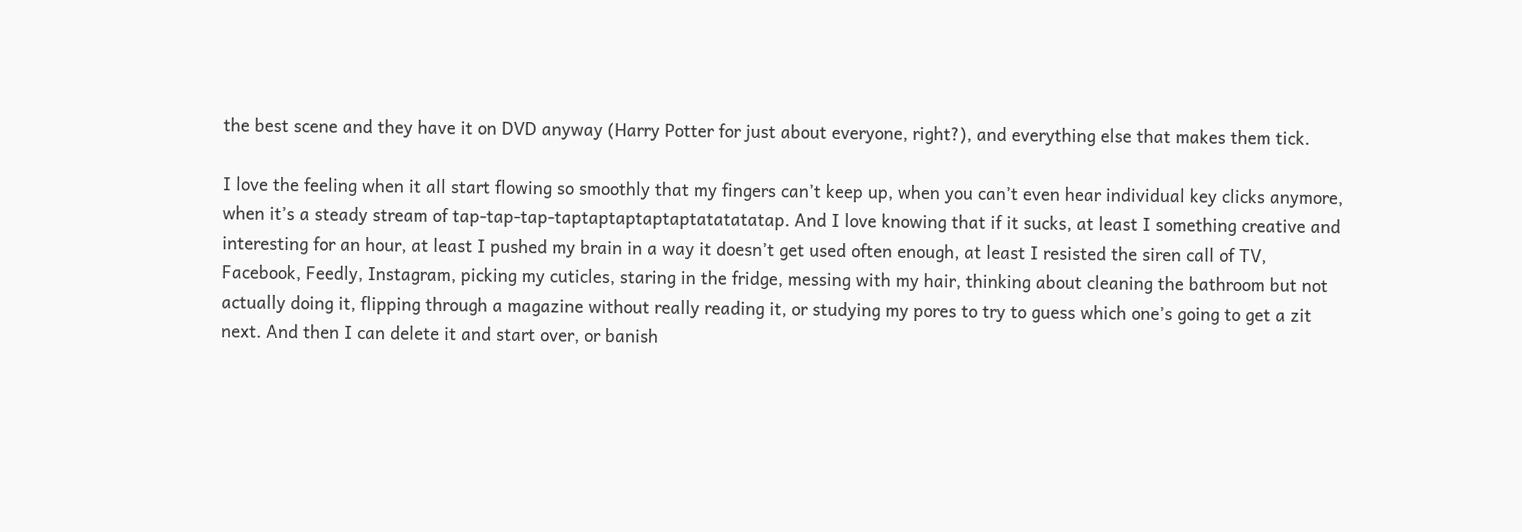the best scene and they have it on DVD anyway (Harry Potter for just about everyone, right?), and everything else that makes them tick.

I love the feeling when it all start flowing so smoothly that my fingers can’t keep up, when you can’t even hear individual key clicks anymore, when it’s a steady stream of tap-tap-tap-taptaptaptaptaptatatatatap. And I love knowing that if it sucks, at least I something creative and interesting for an hour, at least I pushed my brain in a way it doesn’t get used often enough, at least I resisted the siren call of TV, Facebook, Feedly, Instagram, picking my cuticles, staring in the fridge, messing with my hair, thinking about cleaning the bathroom but not actually doing it, flipping through a magazine without really reading it, or studying my pores to try to guess which one’s going to get a zit next. And then I can delete it and start over, or banish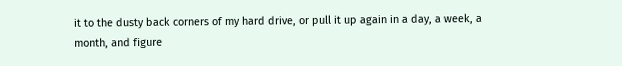it to the dusty back corners of my hard drive, or pull it up again in a day, a week, a month, and figure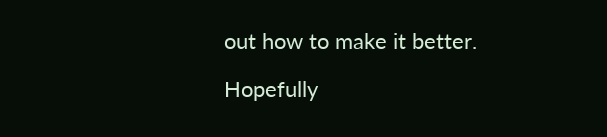out how to make it better.

Hopefully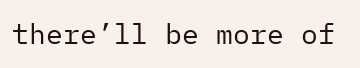there’ll be more of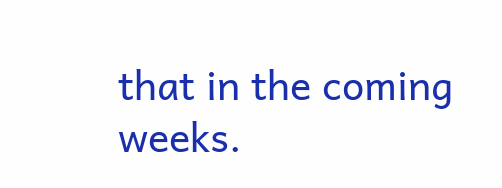that in the coming weeks.